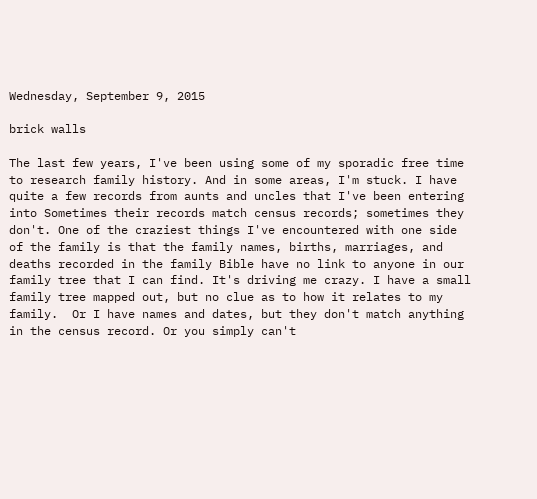Wednesday, September 9, 2015

brick walls

The last few years, I've been using some of my sporadic free time to research family history. And in some areas, I'm stuck. I have quite a few records from aunts and uncles that I've been entering into Sometimes their records match census records; sometimes they don't. One of the craziest things I've encountered with one side of the family is that the family names, births, marriages, and deaths recorded in the family Bible have no link to anyone in our family tree that I can find. It's driving me crazy. I have a small family tree mapped out, but no clue as to how it relates to my family.  Or I have names and dates, but they don't match anything in the census record. Or you simply can't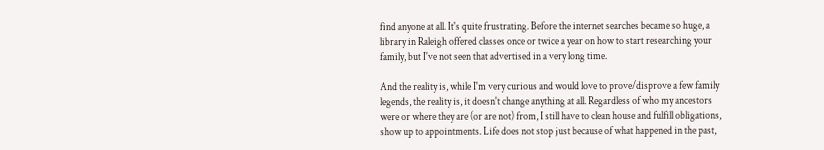find anyone at all. It's quite frustrating. Before the internet searches became so huge, a library in Raleigh offered classes once or twice a year on how to start researching your family, but I've not seen that advertised in a very long time.

And the reality is, while I'm very curious and would love to prove/disprove a few family legends, the reality is, it doesn't change anything at all. Regardless of who my ancestors were or where they are (or are not) from, I still have to clean house and fulfill obligations, show up to appointments. Life does not stop just because of what happened in the past,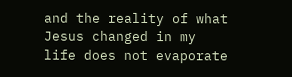and the reality of what Jesus changed in my life does not evaporate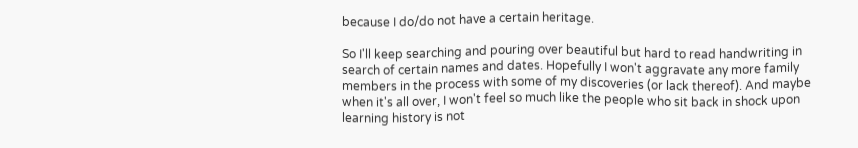because I do/do not have a certain heritage.

So I'll keep searching and pouring over beautiful but hard to read handwriting in search of certain names and dates. Hopefully I won't aggravate any more family members in the process with some of my discoveries (or lack thereof). And maybe when it's all over, I won't feel so much like the people who sit back in shock upon learning history is not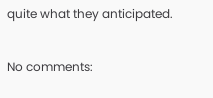quite what they anticipated.

No comments: